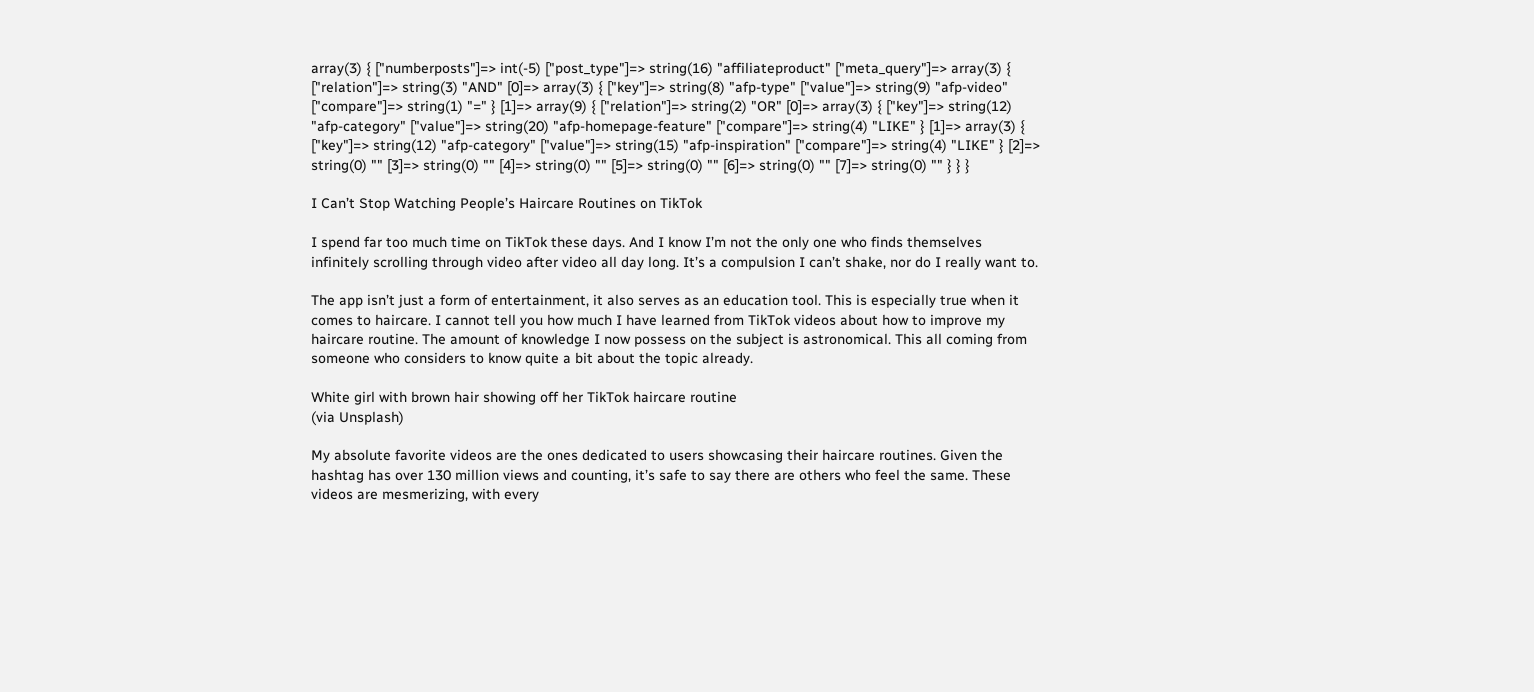array(3) { ["numberposts"]=> int(-5) ["post_type"]=> string(16) "affiliateproduct" ["meta_query"]=> array(3) { ["relation"]=> string(3) "AND" [0]=> array(3) { ["key"]=> string(8) "afp-type" ["value"]=> string(9) "afp-video" ["compare"]=> string(1) "=" } [1]=> array(9) { ["relation"]=> string(2) "OR" [0]=> array(3) { ["key"]=> string(12) "afp-category" ["value"]=> string(20) "afp-homepage-feature" ["compare"]=> string(4) "LIKE" } [1]=> array(3) { ["key"]=> string(12) "afp-category" ["value"]=> string(15) "afp-inspiration" ["compare"]=> string(4) "LIKE" } [2]=> string(0) "" [3]=> string(0) "" [4]=> string(0) "" [5]=> string(0) "" [6]=> string(0) "" [7]=> string(0) "" } } }

I Can’t Stop Watching People’s Haircare Routines on TikTok

I spend far too much time on TikTok these days. And I know I’m not the only one who finds themselves infinitely scrolling through video after video all day long. It’s a compulsion I can’t shake, nor do I really want to.

The app isn’t just a form of entertainment, it also serves as an education tool. This is especially true when it comes to haircare. I cannot tell you how much I have learned from TikTok videos about how to improve my haircare routine. The amount of knowledge I now possess on the subject is astronomical. This all coming from someone who considers to know quite a bit about the topic already.

White girl with brown hair showing off her TikTok haircare routine
(via Unsplash)

My absolute favorite videos are the ones dedicated to users showcasing their haircare routines. Given the hashtag has over 130 million views and counting, it’s safe to say there are others who feel the same. These videos are mesmerizing, with every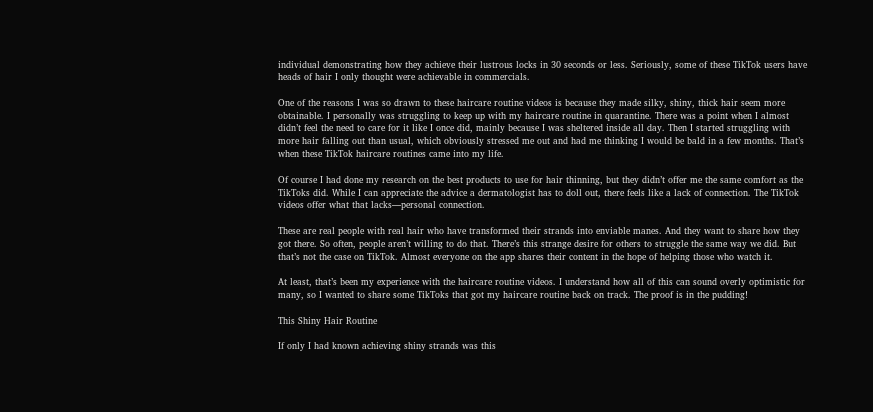individual demonstrating how they achieve their lustrous locks in 30 seconds or less. Seriously, some of these TikTok users have heads of hair I only thought were achievable in commercials.

One of the reasons I was so drawn to these haircare routine videos is because they made silky, shiny, thick hair seem more obtainable. I personally was struggling to keep up with my haircare routine in quarantine. There was a point when I almost didn’t feel the need to care for it like I once did, mainly because I was sheltered inside all day. Then I started struggling with more hair falling out than usual, which obviously stressed me out and had me thinking I would be bald in a few months. That’s when these TikTok haircare routines came into my life.

Of course I had done my research on the best products to use for hair thinning, but they didn’t offer me the same comfort as the TikToks did. While I can appreciate the advice a dermatologist has to doll out, there feels like a lack of connection. The TikTok videos offer what that lacks—personal connection.

These are real people with real hair who have transformed their strands into enviable manes. And they want to share how they got there. So often, people aren’t willing to do that. There’s this strange desire for others to struggle the same way we did. But that’s not the case on TikTok. Almost everyone on the app shares their content in the hope of helping those who watch it.

At least, that’s been my experience with the haircare routine videos. I understand how all of this can sound overly optimistic for many, so I wanted to share some TikToks that got my haircare routine back on track. The proof is in the pudding!

This Shiny Hair Routine

If only I had known achieving shiny strands was this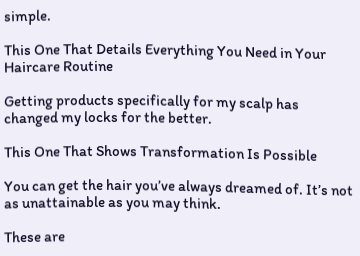simple.

This One That Details Everything You Need in Your Haircare Routine

Getting products specifically for my scalp has changed my locks for the better.

This One That Shows Transformation Is Possible

You can get the hair you’ve always dreamed of. It’s not as unattainable as you may think.

These are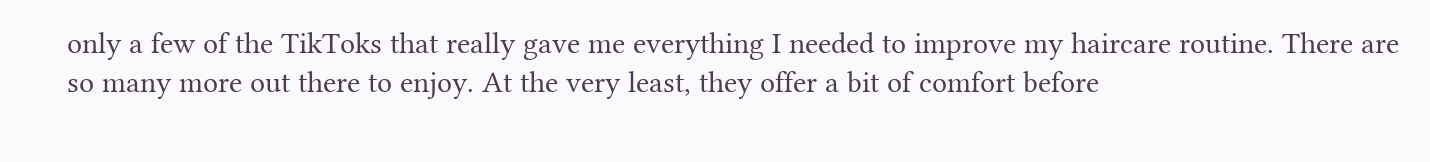only a few of the TikToks that really gave me everything I needed to improve my haircare routine. There are so many more out there to enjoy. At the very least, they offer a bit of comfort before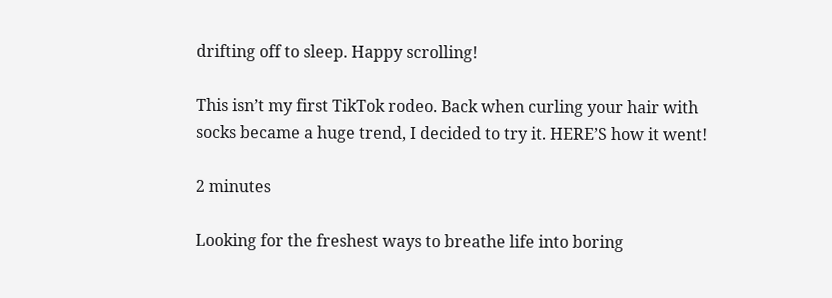drifting off to sleep. Happy scrolling!

This isn’t my first TikTok rodeo. Back when curling your hair with socks became a huge trend, I decided to try it. HERE’S how it went!

2 minutes

Looking for the freshest ways to breathe life into boring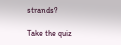strands?

Take the quiz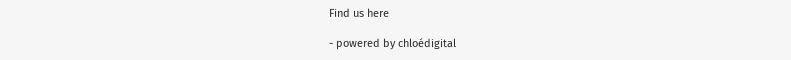Find us here

- powered by chloédigital